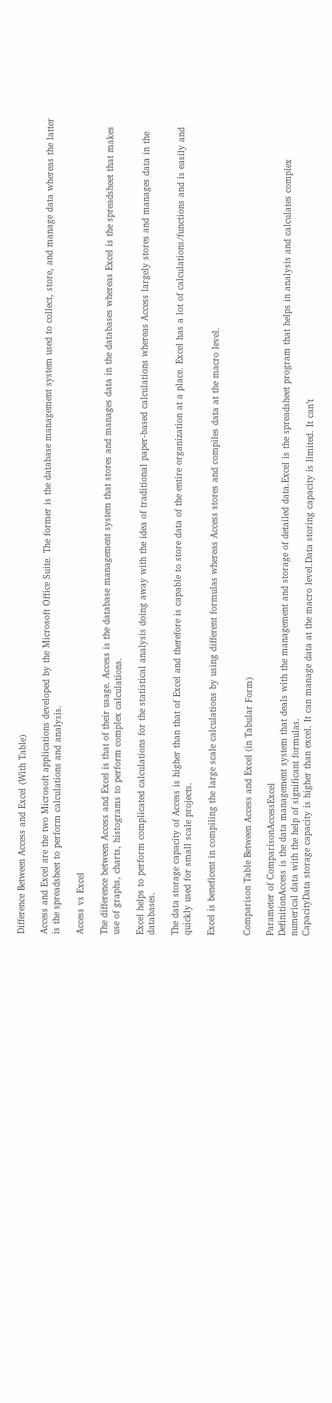Difference Between Access and Excel (With Table)

Access and Excel are the two Microsoft applications developed by the Microsoft Office Suite. The former is the database management system used to collect, store, and manage data whereas the latter is the spreadsheet to perform calculations and analysis.

Access vs Excel

The difference between Access and Excel is that of their usage. Access is the database management system that stores and manages data in the databases whereas Excel is the spreadsheet that makes use of graphs, charts, histograms to perform complex calculations.

Excel helps to perform complicated calculations for the statistical analysis doing away with the idea of traditional paper-based calculations whereas Access largely stores and manages data in the databases.

The data storage capacity of Access is higher than that of Excel and therefore is capable to store data of the entire organization at a place. Excel has a lot of calculations/functions and is easily and quickly used for small scale projects.

Excel is beneficent in compiling the large scale calculations by using different formulas whereas Access stores and compiles data at the macro level.


Comparison Table Between Access and Excel (in Tabular Form)

Parameter of ComparisonAccessExcel
DefinitionAccess is the data management system that deals with the management and storage of detailed data.Excel is the spreadsheet program that helps in analysis and calculates complex numerical data with the help of significant formulas.
CapacityData storage capacity is higher than excel. It can manage data at the macro level.Data storing capacity is limited. It can’t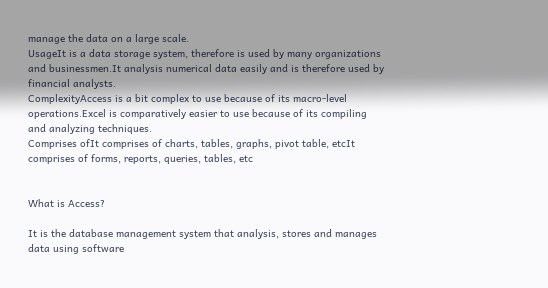manage the data on a large scale.
UsageIt is a data storage system, therefore is used by many organizations and businessmen.It analysis numerical data easily and is therefore used by financial analysts.
ComplexityAccess is a bit complex to use because of its macro-level operations.Excel is comparatively easier to use because of its compiling and analyzing techniques.
Comprises ofIt comprises of charts, tables, graphs, pivot table, etcIt comprises of forms, reports, queries, tables, etc


What is Access?

It is the database management system that analysis, stores and manages data using software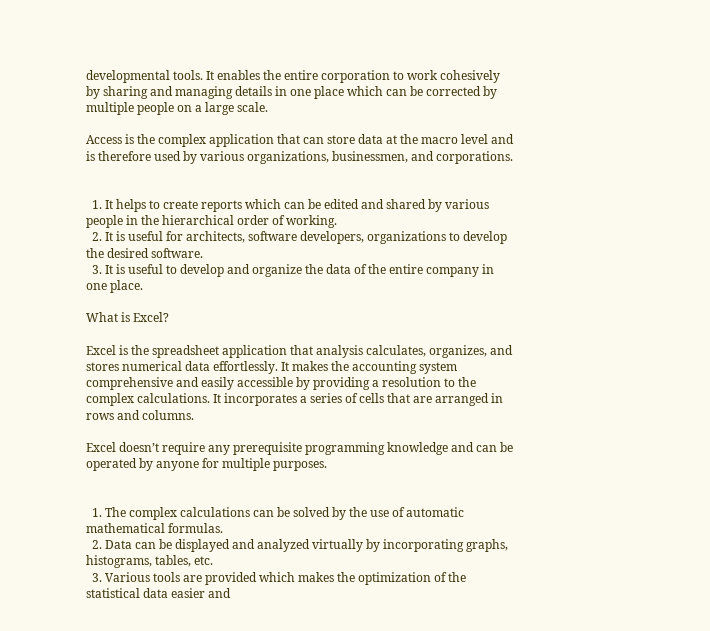developmental tools. It enables the entire corporation to work cohesively by sharing and managing details in one place which can be corrected by multiple people on a large scale.

Access is the complex application that can store data at the macro level and is therefore used by various organizations, businessmen, and corporations.


  1. It helps to create reports which can be edited and shared by various people in the hierarchical order of working.
  2. It is useful for architects, software developers, organizations to develop the desired software.
  3. It is useful to develop and organize the data of the entire company in one place.

What is Excel?

Excel is the spreadsheet application that analysis calculates, organizes, and stores numerical data effortlessly. It makes the accounting system comprehensive and easily accessible by providing a resolution to the complex calculations. It incorporates a series of cells that are arranged in rows and columns.

Excel doesn’t require any prerequisite programming knowledge and can be operated by anyone for multiple purposes.


  1. The complex calculations can be solved by the use of automatic mathematical formulas.
  2. Data can be displayed and analyzed virtually by incorporating graphs, histograms, tables, etc.
  3. Various tools are provided which makes the optimization of the statistical data easier and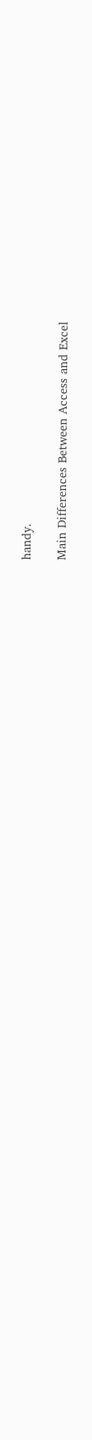handy.

Main Differences Between Access and Excel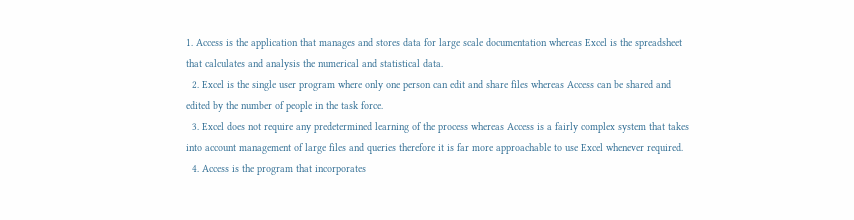1. Access is the application that manages and stores data for large scale documentation whereas Excel is the spreadsheet that calculates and analysis the numerical and statistical data.
  2. Excel is the single user program where only one person can edit and share files whereas Access can be shared and edited by the number of people in the task force.
  3. Excel does not require any predetermined learning of the process whereas Access is a fairly complex system that takes into account management of large files and queries therefore it is far more approachable to use Excel whenever required.
  4. Access is the program that incorporates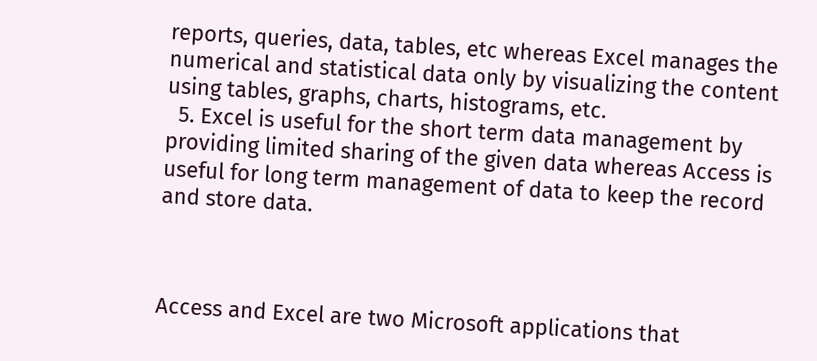reports, queries, data, tables, etc whereas Excel manages the numerical and statistical data only by visualizing the content using tables, graphs, charts, histograms, etc.
  5. Excel is useful for the short term data management by providing limited sharing of the given data whereas Access is useful for long term management of data to keep the record and store data.



Access and Excel are two Microsoft applications that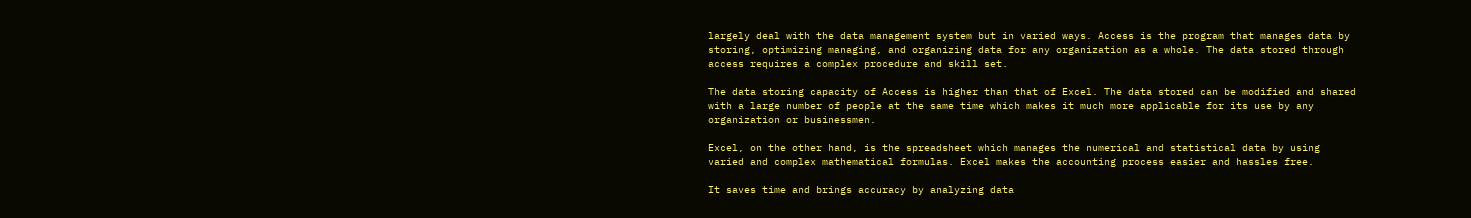largely deal with the data management system but in varied ways. Access is the program that manages data by storing, optimizing managing, and organizing data for any organization as a whole. The data stored through access requires a complex procedure and skill set.

The data storing capacity of Access is higher than that of Excel. The data stored can be modified and shared with a large number of people at the same time which makes it much more applicable for its use by any organization or businessmen.

Excel, on the other hand, is the spreadsheet which manages the numerical and statistical data by using varied and complex mathematical formulas. Excel makes the accounting process easier and hassles free.

It saves time and brings accuracy by analyzing data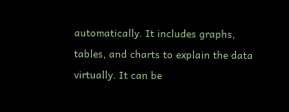automatically. It includes graphs, tables, and charts to explain the data virtually. It can be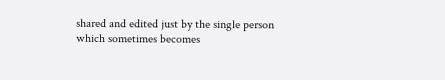shared and edited just by the single person which sometimes becomes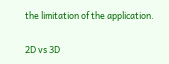the limitation of the application.

2D vs 3D